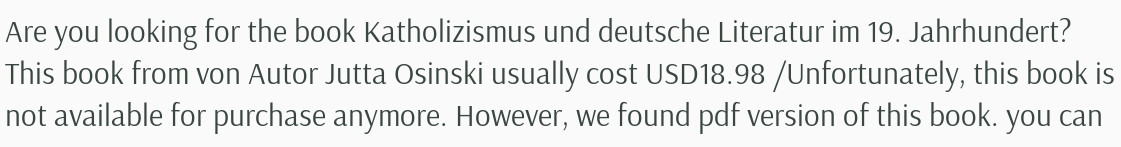Are you looking for the book Katholizismus und deutsche Literatur im 19. Jahrhundert? This book from von Autor Jutta Osinski usually cost USD18.98 /Unfortunately, this book is not available for purchase anymore. However, we found pdf version of this book. you can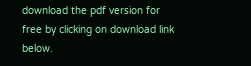download the pdf version for free by clicking on download link below.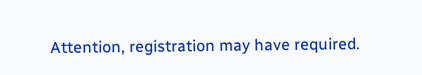Attention, registration may have required.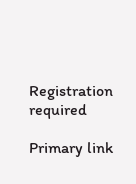Registration required

Primary link